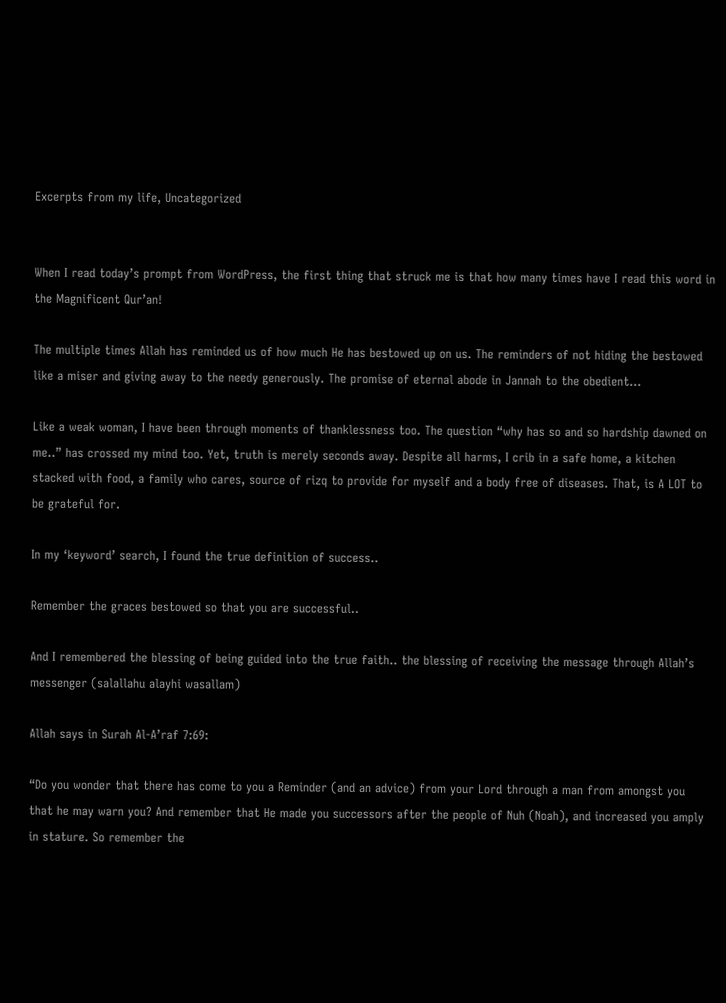Excerpts from my life, Uncategorized


When I read today’s prompt from WordPress, the first thing that struck me is that how many times have I read this word in the Magnificent Qur’an!

The multiple times Allah has reminded us of how much He has bestowed up on us. The reminders of not hiding the bestowed like a miser and giving away to the needy generously. The promise of eternal abode in Jannah to the obedient…

Like a weak woman, I have been through moments of thanklessness too. The question “why has so and so hardship dawned on me..” has crossed my mind too. Yet, truth is merely seconds away. Despite all harms, I crib in a safe home, a kitchen stacked with food, a family who cares, source of rizq to provide for myself and a body free of diseases. That, is A LOT to be grateful for.

In my ‘keyword’ search, I found the true definition of success..

Remember the graces bestowed so that you are successful..

And I remembered the blessing of being guided into the true faith.. the blessing of receiving the message through Allah’s messenger (salallahu alayhi wasallam)

Allah says in Surah Al-A’raf 7:69:

“Do you wonder that there has come to you a Reminder (and an advice) from your Lord through a man from amongst you that he may warn you? And remember that He made you successors after the people of Nuh (Noah), and increased you amply in stature. So remember the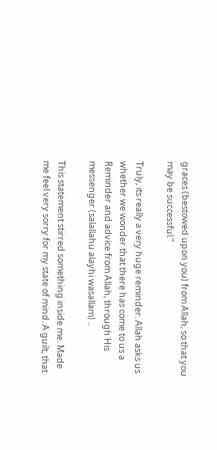graces (bestowed upon you) from Allah, so that you may be successful.”

Truly, its really a very huge reminder. Allah asks us whether we wonder that there has come to us a Reminder and advice from Allah, through His messenger (salallahu alayhi wasallam) ..

This statement stirred something inside me. Made me feel very sorry for my state of mind. A guilt, that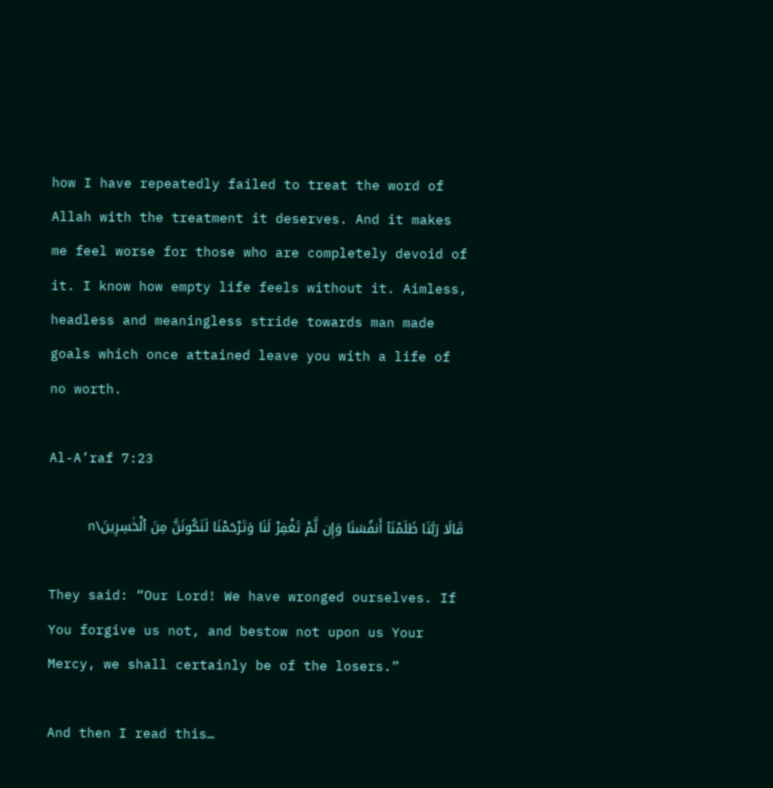how I have repeatedly failed to treat the word of Allah with the treatment it deserves. And it makes me feel worse for those who are completely devoid of it. I know how empty life feels without it. Aimless, headless and meaningless stride towards man made goals which once attained leave you with a life of no worth.

Al-A’raf 7:23

قَالَا رَبَّنَا ظَلَمْنَآ أَنفُسَنَا وَإِن لَّمْ تَغْفِرْ لَنَا وَتَرْحَمْنَا لَنَكُونَنَّ مِنَ ٱلْخٰسِرِينَ\n

They said: “Our Lord! We have wronged ourselves. If You forgive us not, and bestow not upon us Your Mercy, we shall certainly be of the losers.”

And then I read this…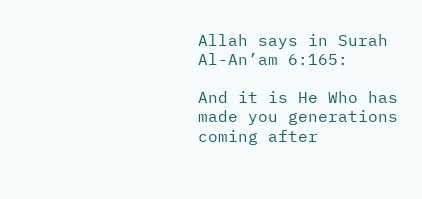Allah says in Surah Al-An’am 6:165:

And it is He Who has made you generations coming after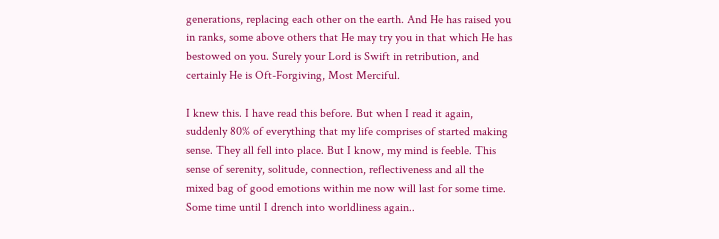generations, replacing each other on the earth. And He has raised you in ranks, some above others that He may try you in that which He has bestowed on you. Surely your Lord is Swift in retribution, and certainly He is Oft-Forgiving, Most Merciful.

I knew this. I have read this before. But when I read it again, suddenly 80% of everything that my life comprises of started making sense. They all fell into place. But I know, my mind is feeble. This sense of serenity, solitude, connection, reflectiveness and all the mixed bag of good emotions within me now will last for some time. Some time until I drench into worldliness again..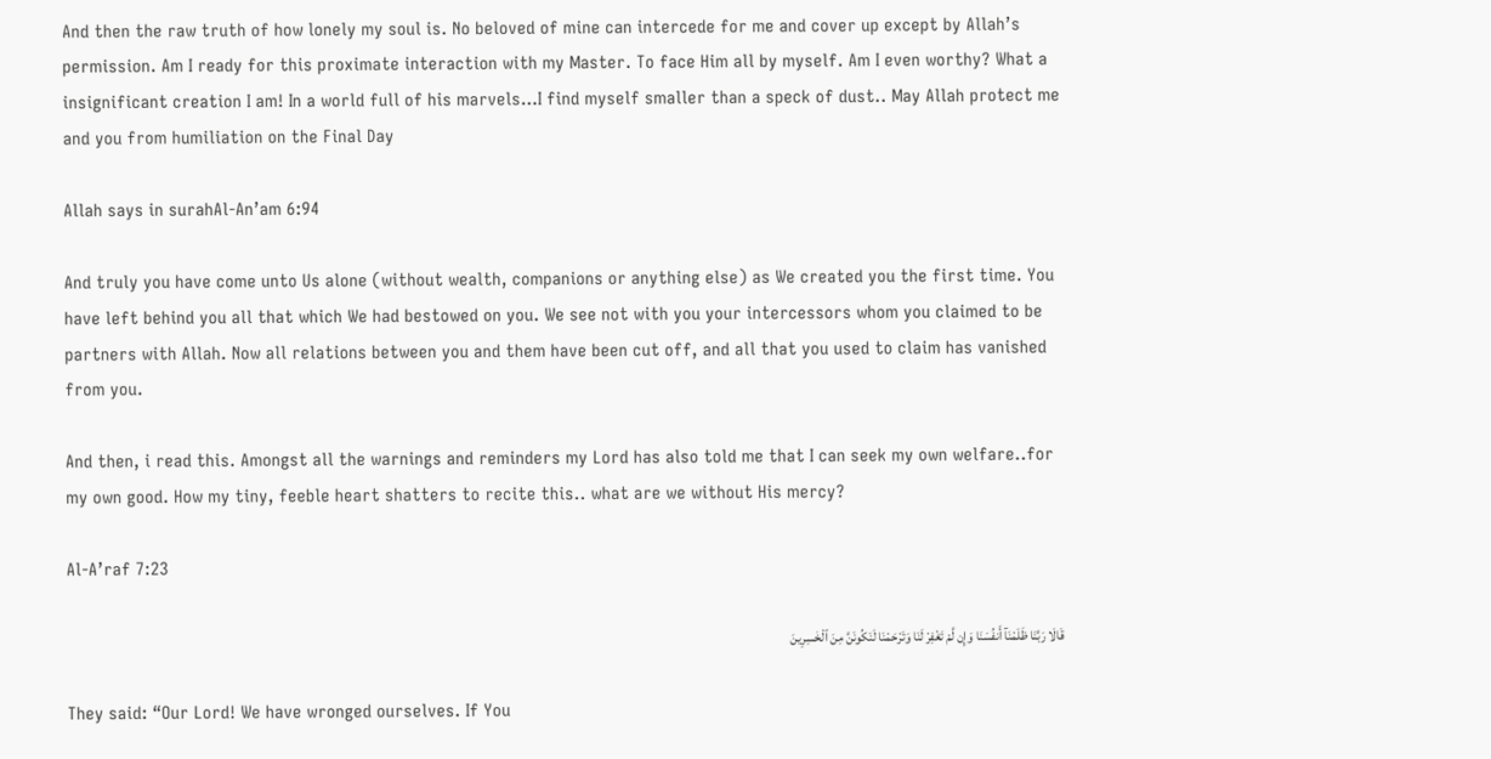And then the raw truth of how lonely my soul is. No beloved of mine can intercede for me and cover up except by Allah’s permission. Am I ready for this proximate interaction with my Master. To face Him all by myself. Am I even worthy? What a insignificant creation I am! In a world full of his marvels…I find myself smaller than a speck of dust.. May Allah protect me and you from humiliation on the Final Day

Allah says in surahAl-An’am 6:94

And truly you have come unto Us alone (without wealth, companions or anything else) as We created you the first time. You have left behind you all that which We had bestowed on you. We see not with you your intercessors whom you claimed to be partners with Allah. Now all relations between you and them have been cut off, and all that you used to claim has vanished from you.

And then, i read this. Amongst all the warnings and reminders my Lord has also told me that I can seek my own welfare..for my own good. How my tiny, feeble heart shatters to recite this.. what are we without His mercy?

Al-A’raf 7:23

قَالَا رَبَّنَا ظَلَمْنَآ أَنفُسَنَا وَإِن لَّمْ تَغْفِرْ لَنَا وَتَرْحَمْنَا لَنَكُونَنَّ مِنَ ٱلْخٰسِرِينَ

They said: “Our Lord! We have wronged ourselves. If You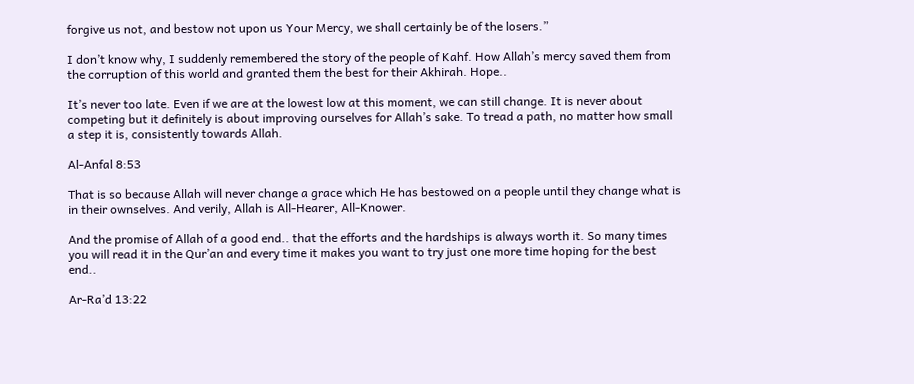forgive us not, and bestow not upon us Your Mercy, we shall certainly be of the losers.”

I don’t know why, I suddenly remembered the story of the people of Kahf. How Allah’s mercy saved them from the corruption of this world and granted them the best for their Akhirah. Hope..

It’s never too late. Even if we are at the lowest low at this moment, we can still change. It is never about competing but it definitely is about improving ourselves for Allah’s sake. To tread a path, no matter how small a step it is, consistently towards Allah.

Al-Anfal 8:53

That is so because Allah will never change a grace which He has bestowed on a people until they change what is in their ownselves. And verily, Allah is All-Hearer, All-Knower.

And the promise of Allah of a good end.. that the efforts and the hardships is always worth it. So many times you will read it in the Qur’an and every time it makes you want to try just one more time hoping for the best end..

Ar-Ra’d 13:22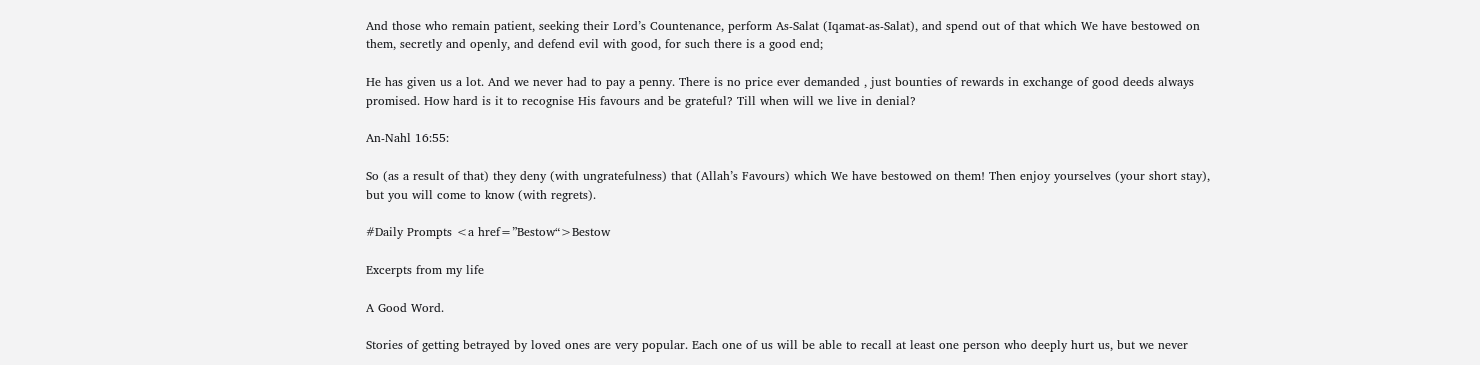And those who remain patient, seeking their Lord’s Countenance, perform As-Salat (Iqamat-as-Salat), and spend out of that which We have bestowed on them, secretly and openly, and defend evil with good, for such there is a good end;

He has given us a lot. And we never had to pay a penny. There is no price ever demanded , just bounties of rewards in exchange of good deeds always promised. How hard is it to recognise His favours and be grateful? Till when will we live in denial?

An-Nahl 16:55:

So (as a result of that) they deny (with ungratefulness) that (Allah’s Favours) which We have bestowed on them! Then enjoy yourselves (your short stay), but you will come to know (with regrets).

#Daily Prompts <a href=”Bestow“>Bestow

Excerpts from my life

A Good Word.

Stories of getting betrayed by loved ones are very popular. Each one of us will be able to recall at least one person who deeply hurt us, but we never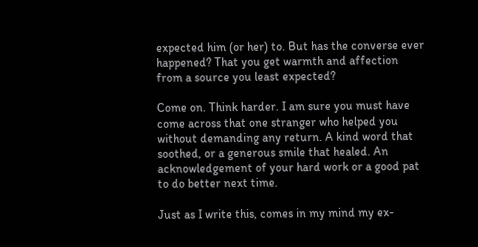expected him (or her) to. But has the converse ever happened? That you get warmth and affection from a source you least expected?

Come on. Think harder. I am sure you must have come across that one stranger who helped you without demanding any return. A kind word that soothed, or a generous smile that healed. An acknowledgement of your hard work or a good pat to do better next time.

Just as I write this, comes in my mind my ex-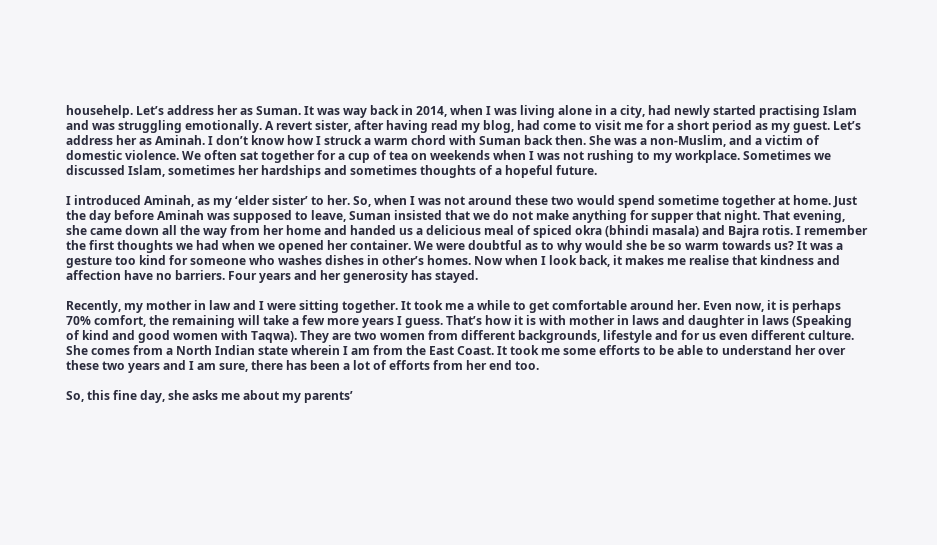househelp. Let’s address her as Suman. It was way back in 2014, when I was living alone in a city, had newly started practising Islam and was struggling emotionally. A revert sister, after having read my blog, had come to visit me for a short period as my guest. Let’s address her as Aminah. I don’t know how I struck a warm chord with Suman back then. She was a non-Muslim, and a victim of domestic violence. We often sat together for a cup of tea on weekends when I was not rushing to my workplace. Sometimes we discussed Islam, sometimes her hardships and sometimes thoughts of a hopeful future.

I introduced Aminah, as my ‘elder sister’ to her. So, when I was not around these two would spend sometime together at home. Just the day before Aminah was supposed to leave, Suman insisted that we do not make anything for supper that night. That evening, she came down all the way from her home and handed us a delicious meal of spiced okra (bhindi masala) and Bajra rotis. I remember the first thoughts we had when we opened her container. We were doubtful as to why would she be so warm towards us? It was a gesture too kind for someone who washes dishes in other’s homes. Now when I look back, it makes me realise that kindness and affection have no barriers. Four years and her generosity has stayed.

Recently, my mother in law and I were sitting together. It took me a while to get comfortable around her. Even now, it is perhaps 70% comfort, the remaining will take a few more years I guess. That’s how it is with mother in laws and daughter in laws (Speaking of kind and good women with Taqwa). They are two women from different backgrounds, lifestyle and for us even different culture. She comes from a North Indian state wherein I am from the East Coast. It took me some efforts to be able to understand her over these two years and I am sure, there has been a lot of efforts from her end too.

So, this fine day, she asks me about my parents’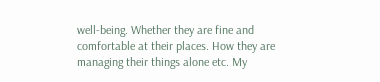well-being. Whether they are fine and comfortable at their places. How they are managing their things alone etc. My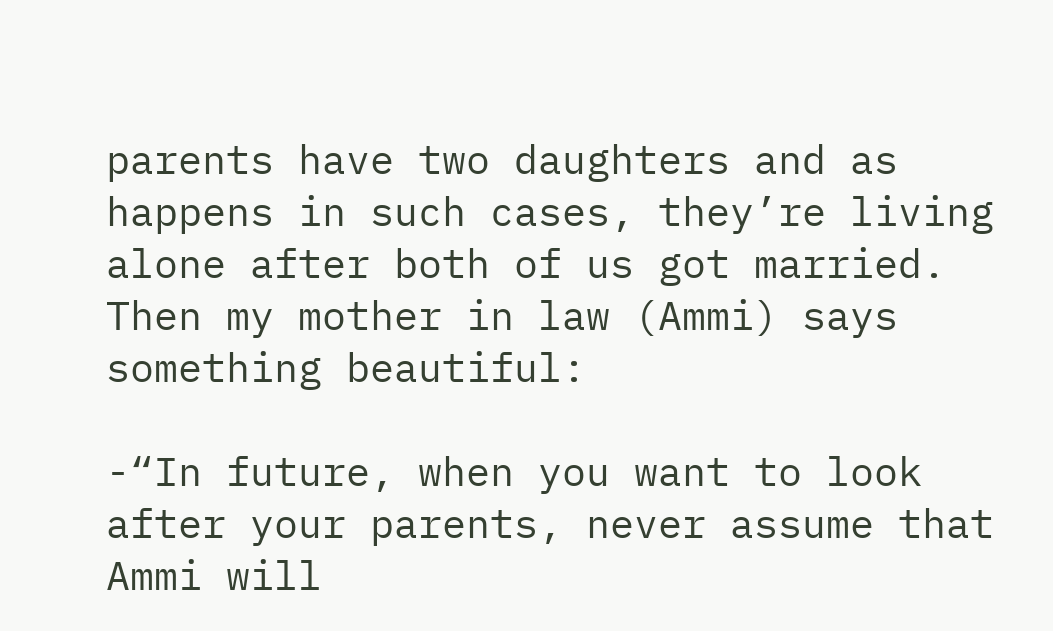parents have two daughters and as happens in such cases, they’re living alone after both of us got married. Then my mother in law (Ammi) says something beautiful:

-“In future, when you want to look after your parents, never assume that Ammi will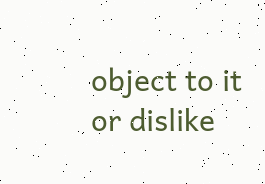object to it or dislike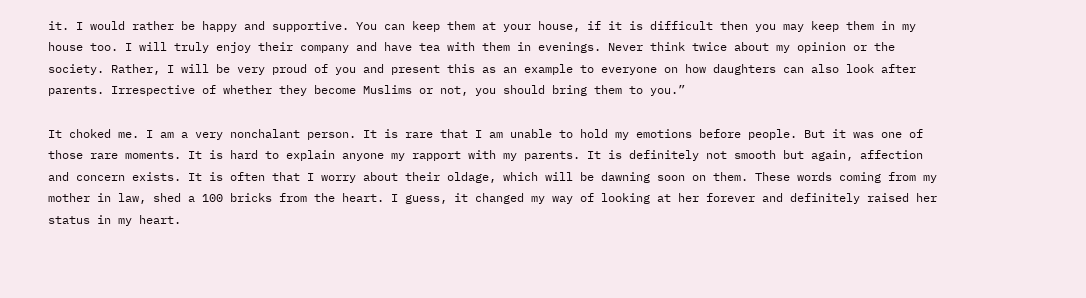it. I would rather be happy and supportive. You can keep them at your house, if it is difficult then you may keep them in my house too. I will truly enjoy their company and have tea with them in evenings. Never think twice about my opinion or the society. Rather, I will be very proud of you and present this as an example to everyone on how daughters can also look after parents. Irrespective of whether they become Muslims or not, you should bring them to you.”

It choked me. I am a very nonchalant person. It is rare that I am unable to hold my emotions before people. But it was one of those rare moments. It is hard to explain anyone my rapport with my parents. It is definitely not smooth but again, affection and concern exists. It is often that I worry about their oldage, which will be dawning soon on them. These words coming from my mother in law, shed a 100 bricks from the heart. I guess, it changed my way of looking at her forever and definitely raised her status in my heart.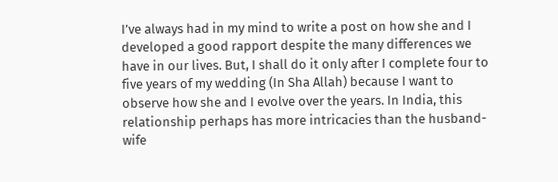I’ve always had in my mind to write a post on how she and I developed a good rapport despite the many differences we have in our lives. But, I shall do it only after I complete four to five years of my wedding (In Sha Allah) because I want to observe how she and I evolve over the years. In India, this relationship perhaps has more intricacies than the husband-wife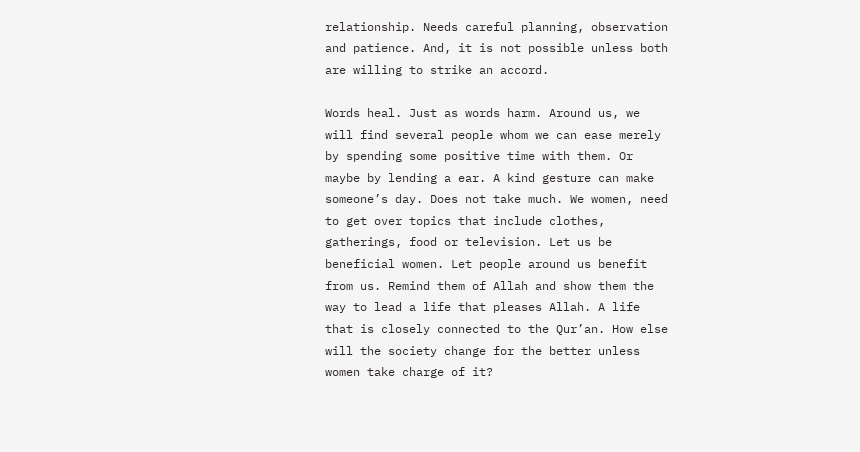relationship. Needs careful planning, observation and patience. And, it is not possible unless both are willing to strike an accord.

Words heal. Just as words harm. Around us, we will find several people whom we can ease merely by spending some positive time with them. Or maybe by lending a ear. A kind gesture can make someone’s day. Does not take much. We women, need to get over topics that include clothes, gatherings, food or television. Let us be beneficial women. Let people around us benefit from us. Remind them of Allah and show them the way to lead a life that pleases Allah. A life that is closely connected to the Qur’an. How else will the society change for the better unless women take charge of it?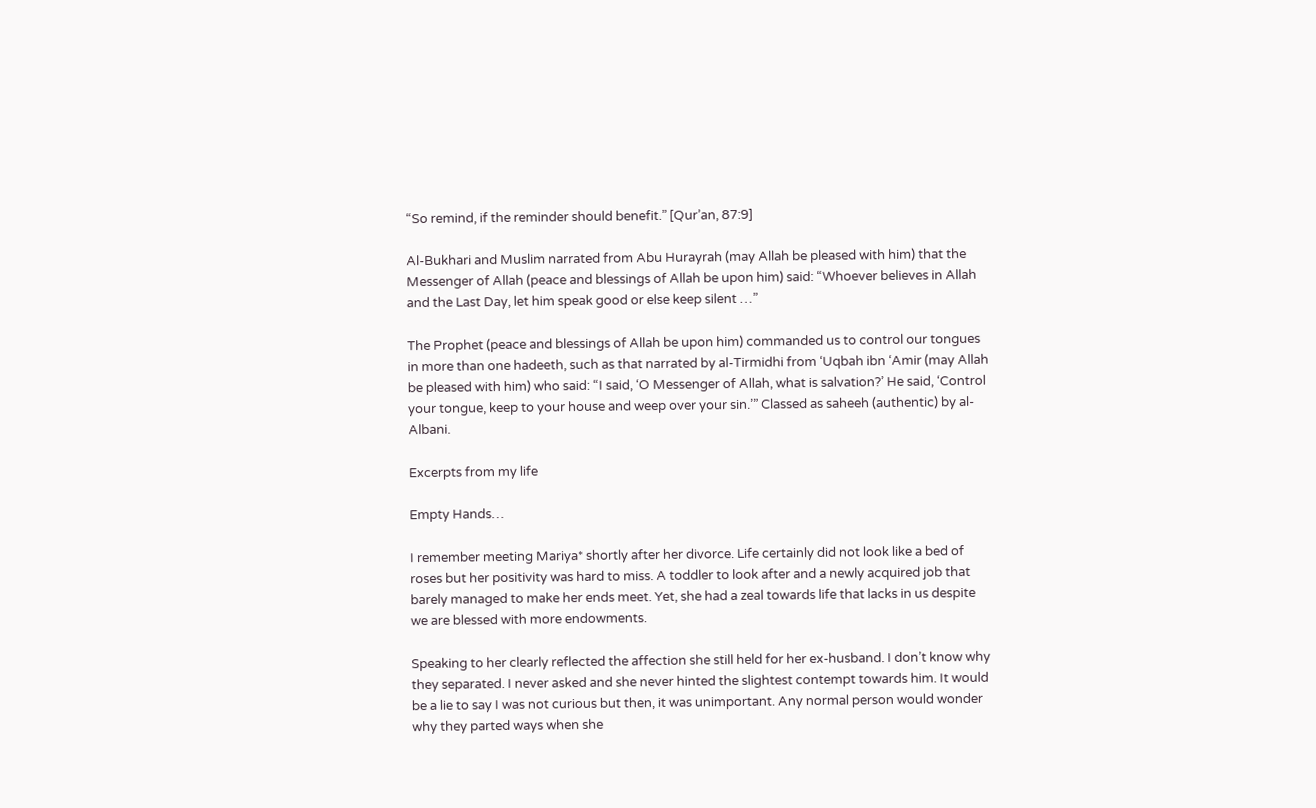“So remind, if the reminder should benefit.” [Qur’an, 87:9]

Al-Bukhari and Muslim narrated from Abu Hurayrah (may Allah be pleased with him) that the Messenger of Allah (peace and blessings of Allah be upon him) said: “Whoever believes in Allah and the Last Day, let him speak good or else keep silent …”

The Prophet (peace and blessings of Allah be upon him) commanded us to control our tongues in more than one hadeeth, such as that narrated by al-Tirmidhi from ‘Uqbah ibn ‘Amir (may Allah be pleased with him) who said: “I said, ‘O Messenger of Allah, what is salvation?’ He said, ‘Control your tongue, keep to your house and weep over your sin.’” Classed as saheeh (authentic) by al-Albani.

Excerpts from my life

Empty Hands…

I remember meeting Mariya* shortly after her divorce. Life certainly did not look like a bed of roses but her positivity was hard to miss. A toddler to look after and a newly acquired job that barely managed to make her ends meet. Yet, she had a zeal towards life that lacks in us despite we are blessed with more endowments.

Speaking to her clearly reflected the affection she still held for her ex-husband. I don’t know why they separated. I never asked and she never hinted the slightest contempt towards him. It would be a lie to say I was not curious but then, it was unimportant. Any normal person would wonder why they parted ways when she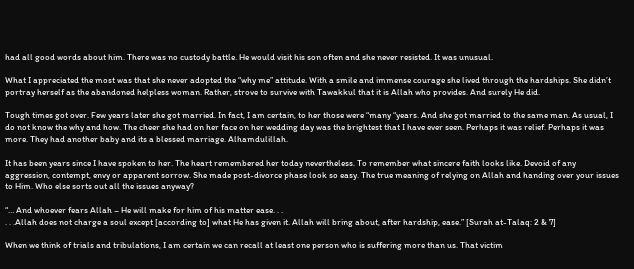had all good words about him. There was no custody battle. He would visit his son often and she never resisted. It was unusual.

What I appreciated the most was that she never adopted the “why me” attitude. With a smile and immense courage she lived through the hardships. She didn’t portray herself as the abandoned helpless woman. Rather, strove to survive with Tawakkul that it is Allah who provides. And surely He did.

Tough times got over. Few years later she got married. In fact, I am certain, to her those were “many “years. And she got married to the same man. As usual, I do not know the why and how. The cheer she had on her face on her wedding day was the brightest that I have ever seen. Perhaps it was relief. Perhaps it was more. They had another baby and its a blessed marriage. Alhamdulillah.

It has been years since I have spoken to her. The heart remembered her today nevertheless. To remember what sincere faith looks like. Devoid of any aggression, contempt, envy or apparent sorrow. She made post-divorce phase look so easy. The true meaning of relying on Allah and handing over your issues to Him. Who else sorts out all the issues anyway?

“… And whoever fears Allah – He will make for him of his matter ease. . .
. . .Allah does not charge a soul except [according to] what He has given it. Allah will bring about, after hardship, ease.” [Surah at-Talaq: 2 & 7]

When we think of trials and tribulations, I am certain we can recall at least one person who is suffering more than us. That victim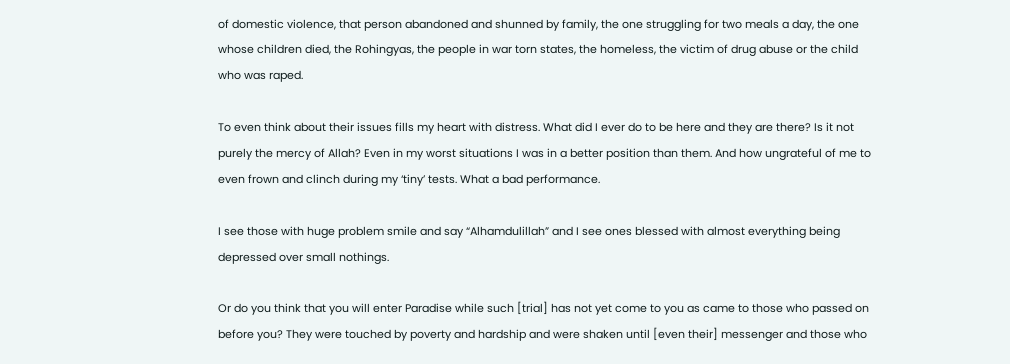of domestic violence, that person abandoned and shunned by family, the one struggling for two meals a day, the one whose children died, the Rohingyas, the people in war torn states, the homeless, the victim of drug abuse or the child who was raped.

To even think about their issues fills my heart with distress. What did I ever do to be here and they are there? Is it not purely the mercy of Allah? Even in my worst situations I was in a better position than them. And how ungrateful of me to even frown and clinch during my ‘tiny’ tests. What a bad performance.

I see those with huge problem smile and say “Alhamdulillah” and I see ones blessed with almost everything being depressed over small nothings.

Or do you think that you will enter Paradise while such [trial] has not yet come to you as came to those who passed on before you? They were touched by poverty and hardship and were shaken until [even their] messenger and those who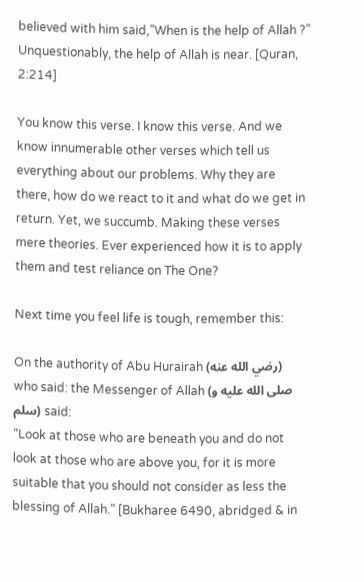believed with him said,”When is the help of Allah ?” Unquestionably, the help of Allah is near. [Quran, 2:214]

You know this verse. I know this verse. And we know innumerable other verses which tell us everything about our problems. Why they are there, how do we react to it and what do we get in return. Yet, we succumb. Making these verses mere theories. Ever experienced how it is to apply them and test reliance on The One?

Next time you feel life is tough, remember this:

On the authority of Abu Hurairah (رضي الله عنه) who said: the Messenger of Allah (صلى الله عليه و سلم) said:
“Look at those who are beneath you and do not look at those who are above you, for it is more suitable that you should not consider as less the blessing of Allah.” [Bukharee 6490, abridged & in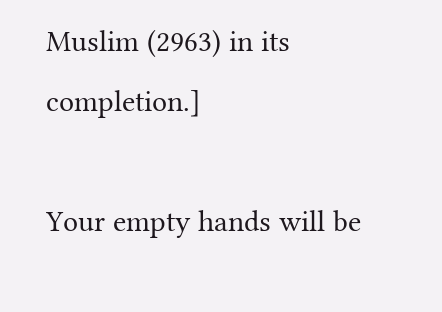Muslim (2963) in its completion.]

Your empty hands will be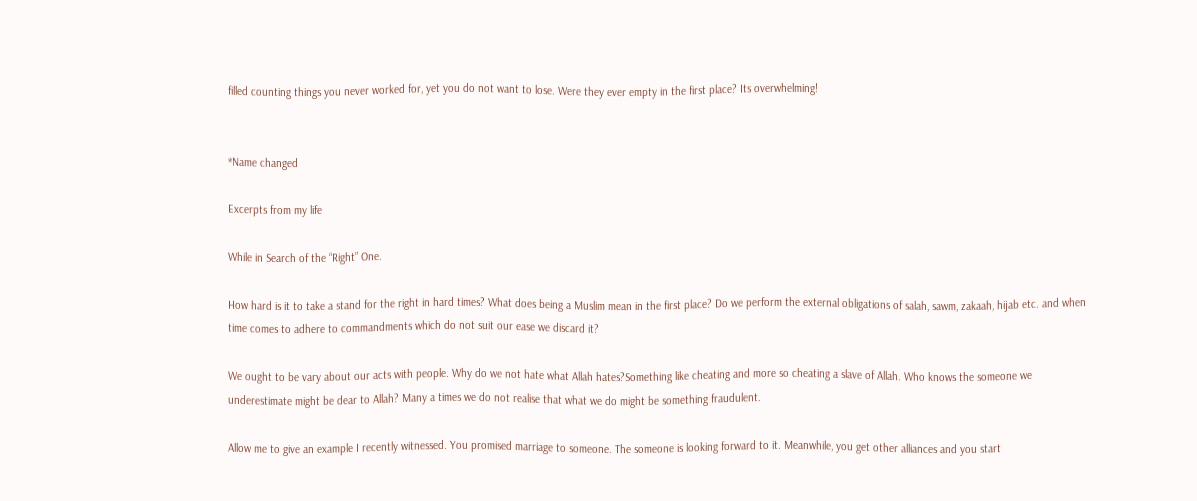filled counting things you never worked for, yet you do not want to lose. Were they ever empty in the first place? Its overwhelming!


*Name changed

Excerpts from my life

While in Search of the “Right” One.

How hard is it to take a stand for the right in hard times? What does being a Muslim mean in the first place? Do we perform the external obligations of salah, sawm, zakaah, hijab etc. and when time comes to adhere to commandments which do not suit our ease we discard it?

We ought to be vary about our acts with people. Why do we not hate what Allah hates?Something like cheating and more so cheating a slave of Allah. Who knows the someone we underestimate might be dear to Allah? Many a times we do not realise that what we do might be something fraudulent.

Allow me to give an example I recently witnessed. You promised marriage to someone. The someone is looking forward to it. Meanwhile, you get other alliances and you start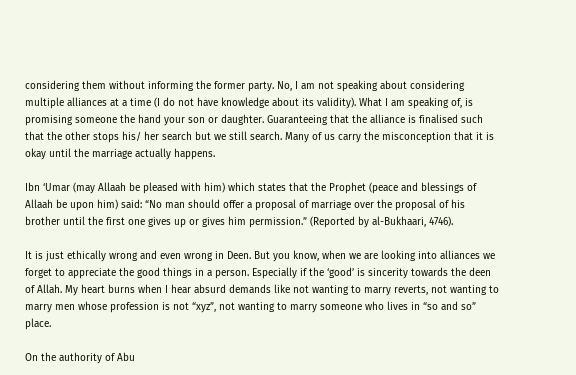considering them without informing the former party. No, I am not speaking about considering multiple alliances at a time (I do not have knowledge about its validity). What I am speaking of, is promising someone the hand your son or daughter. Guaranteeing that the alliance is finalised such that the other stops his/ her search but we still search. Many of us carry the misconception that it is okay until the marriage actually happens.

Ibn ‘Umar (may Allaah be pleased with him) which states that the Prophet (peace and blessings of Allaah be upon him) said: “No man should offer a proposal of marriage over the proposal of his brother until the first one gives up or gives him permission.” (Reported by al-Bukhaari, 4746).

It is just ethically wrong and even wrong in Deen. But you know, when we are looking into alliances we forget to appreciate the good things in a person. Especially if the ‘good’ is sincerity towards the deen of Allah. My heart burns when I hear absurd demands like not wanting to marry reverts, not wanting to marry men whose profession is not “xyz”, not wanting to marry someone who lives in “so and so” place.

On the authority of Abu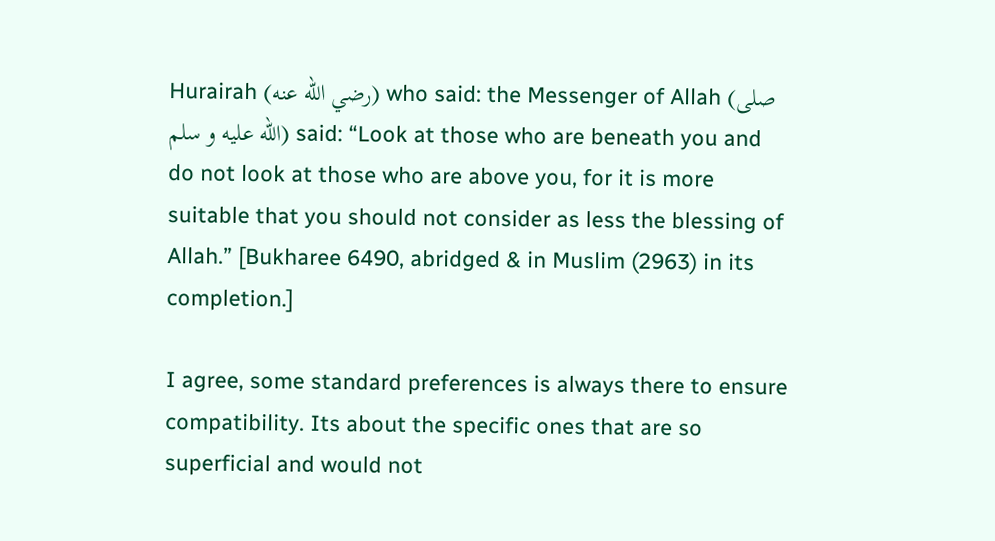Hurairah (رضي الله عنه) who said: the Messenger of Allah (صلى الله عليه و سلم) said: “Look at those who are beneath you and do not look at those who are above you, for it is more suitable that you should not consider as less the blessing of Allah.” [Bukharee 6490, abridged & in Muslim (2963) in its completion.]

I agree, some standard preferences is always there to ensure compatibility. Its about the specific ones that are so superficial and would not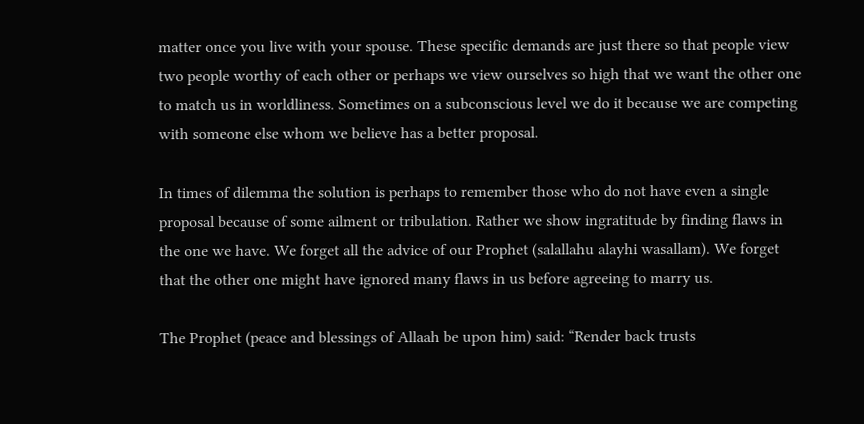matter once you live with your spouse. These specific demands are just there so that people view two people worthy of each other or perhaps we view ourselves so high that we want the other one to match us in worldliness. Sometimes on a subconscious level we do it because we are competing with someone else whom we believe has a better proposal.

In times of dilemma the solution is perhaps to remember those who do not have even a single proposal because of some ailment or tribulation. Rather we show ingratitude by finding flaws in the one we have. We forget all the advice of our Prophet (salallahu alayhi wasallam). We forget that the other one might have ignored many flaws in us before agreeing to marry us.

The Prophet (peace and blessings of Allaah be upon him) said: “Render back trusts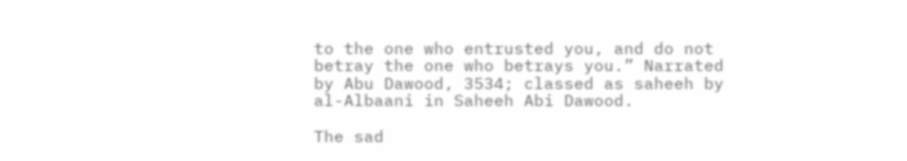to the one who entrusted you, and do not betray the one who betrays you.” Narrated by Abu Dawood, 3534; classed as saheeh by al-Albaani in Saheeh Abi Dawood.

The sad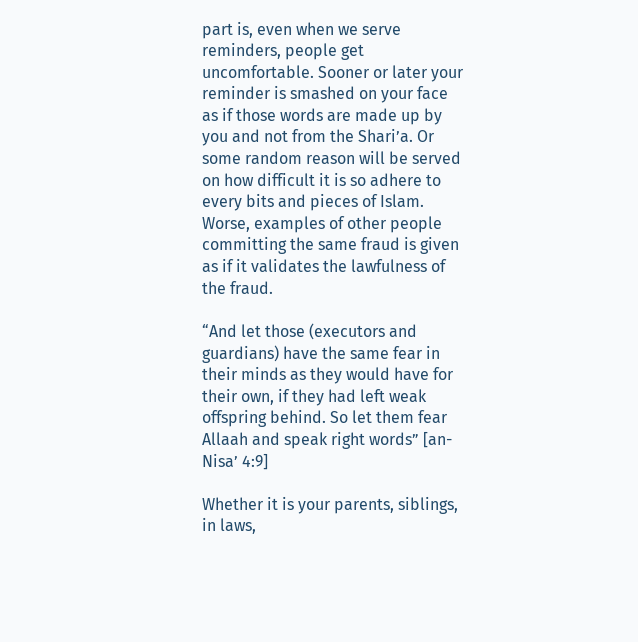part is, even when we serve reminders, people get uncomfortable. Sooner or later your reminder is smashed on your face as if those words are made up by you and not from the Shari’a. Or some random reason will be served on how difficult it is so adhere to every bits and pieces of Islam. Worse, examples of other people committing the same fraud is given as if it validates the lawfulness of the fraud.

“And let those (executors and guardians) have the same fear in their minds as they would have for their own, if they had left weak offspring behind. So let them fear Allaah and speak right words” [an-Nisa’ 4:9]

Whether it is your parents, siblings, in laws,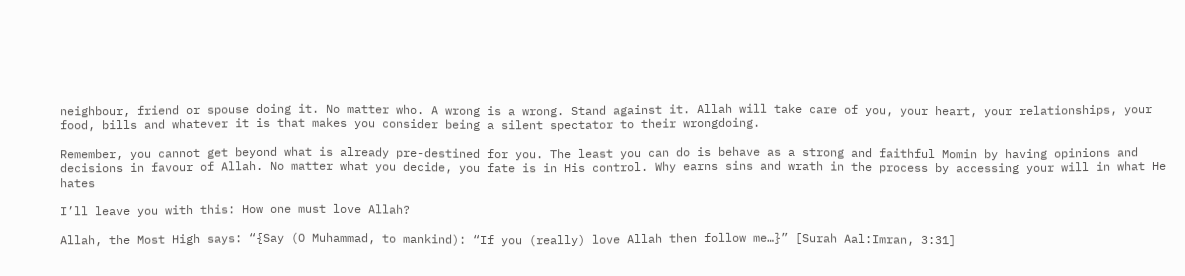neighbour, friend or spouse doing it. No matter who. A wrong is a wrong. Stand against it. Allah will take care of you, your heart, your relationships, your food, bills and whatever it is that makes you consider being a silent spectator to their wrongdoing.

Remember, you cannot get beyond what is already pre-destined for you. The least you can do is behave as a strong and faithful Momin by having opinions and decisions in favour of Allah. No matter what you decide, you fate is in His control. Why earns sins and wrath in the process by accessing your will in what He hates

I’ll leave you with this: How one must love Allah?

Allah, the Most High says: “{Say (O Muhammad, to mankind): “If you (really) love Allah then follow me…}” [Surah Aal:Imran, 3:31]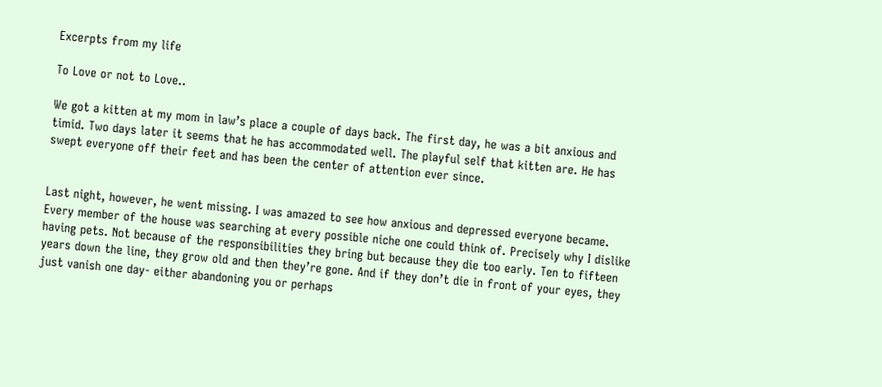Excerpts from my life

To Love or not to Love..

We got a kitten at my mom in law’s place a couple of days back. The first day, he was a bit anxious and timid. Two days later it seems that he has accommodated well. The playful self that kitten are. He has swept everyone off their feet and has been the center of attention ever since.


Last night, however, he went missing. I was amazed to see how anxious and depressed everyone became. Every member of the house was searching at every possible niche one could think of. Precisely why I dislike having pets. Not because of the responsibilities they bring but because they die too early. Ten to fifteen years down the line, they grow old and then they’re gone. And if they don’t die in front of your eyes, they just vanish one day- either abandoning you or perhaps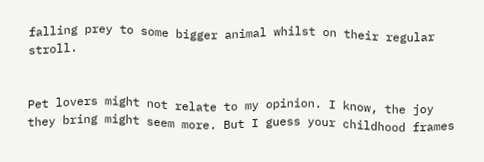falling prey to some bigger animal whilst on their regular stroll.


Pet lovers might not relate to my opinion. I know, the joy they bring might seem more. But I guess your childhood frames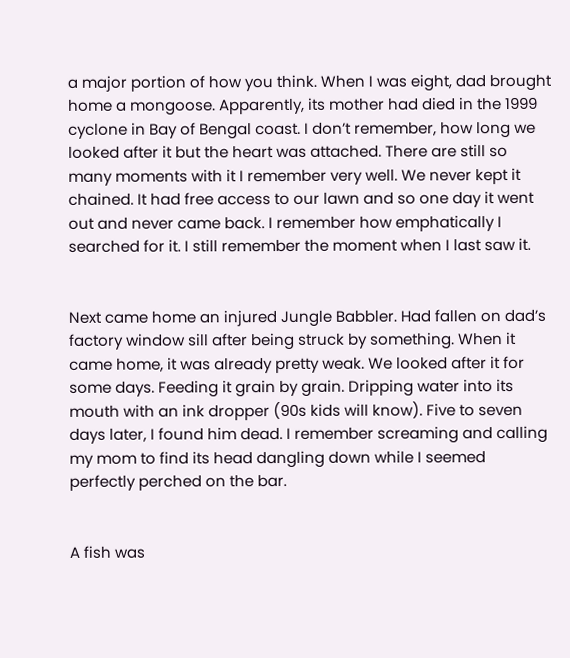a major portion of how you think. When I was eight, dad brought home a mongoose. Apparently, its mother had died in the 1999 cyclone in Bay of Bengal coast. I don’t remember, how long we looked after it but the heart was attached. There are still so many moments with it I remember very well. We never kept it chained. It had free access to our lawn and so one day it went out and never came back. I remember how emphatically I searched for it. I still remember the moment when I last saw it.


Next came home an injured Jungle Babbler. Had fallen on dad’s factory window sill after being struck by something. When it came home, it was already pretty weak. We looked after it for some days. Feeding it grain by grain. Dripping water into its mouth with an ink dropper (90s kids will know). Five to seven days later, I found him dead. I remember screaming and calling my mom to find its head dangling down while I seemed perfectly perched on the bar.


A fish was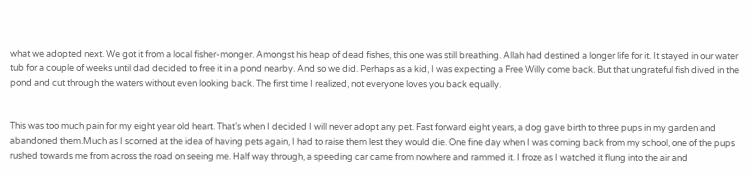what we adopted next. We got it from a local fisher-monger. Amongst his heap of dead fishes, this one was still breathing. Allah had destined a longer life for it. It stayed in our water tub for a couple of weeks until dad decided to free it in a pond nearby. And so we did. Perhaps as a kid, I was expecting a Free Willy come back. But that ungrateful fish dived in the pond and cut through the waters without even looking back. The first time I realized, not everyone loves you back equally.


This was too much pain for my eight year old heart. That’s when I decided I will never adopt any pet. Fast forward eight years, a dog gave birth to three pups in my garden and abandoned them.Much as I scorned at the idea of having pets again, I had to raise them lest they would die. One fine day when I was coming back from my school, one of the pups rushed towards me from across the road on seeing me. Half way through, a speeding car came from nowhere and rammed it. I froze as I watched it flung into the air and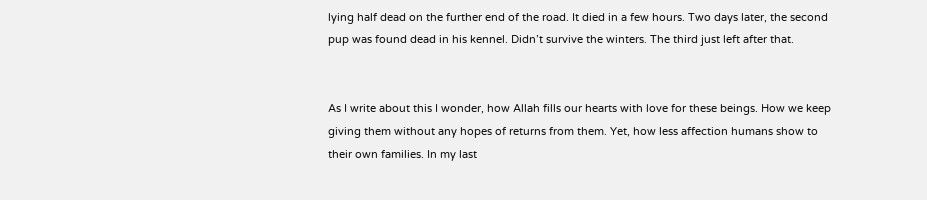lying half dead on the further end of the road. It died in a few hours. Two days later, the second pup was found dead in his kennel. Didn’t survive the winters. The third just left after that.


As I write about this I wonder, how Allah fills our hearts with love for these beings. How we keep giving them without any hopes of returns from them. Yet, how less affection humans show to their own families. In my last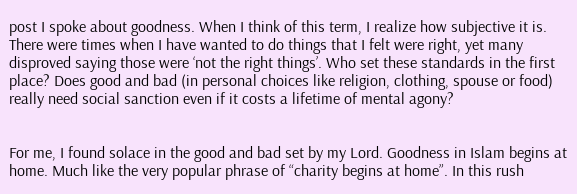post I spoke about goodness. When I think of this term, I realize how subjective it is. There were times when I have wanted to do things that I felt were right, yet many disproved saying those were ‘not the right things’. Who set these standards in the first place? Does good and bad (in personal choices like religion, clothing, spouse or food) really need social sanction even if it costs a lifetime of mental agony?


For me, I found solace in the good and bad set by my Lord. Goodness in Islam begins at home. Much like the very popular phrase of “charity begins at home”. In this rush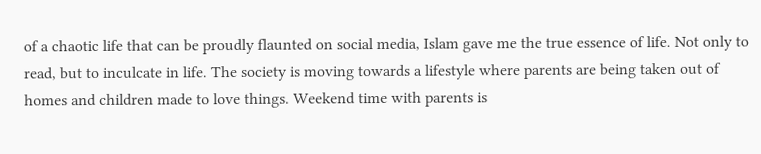of a chaotic life that can be proudly flaunted on social media, Islam gave me the true essence of life. Not only to read, but to inculcate in life. The society is moving towards a lifestyle where parents are being taken out of homes and children made to love things. Weekend time with parents is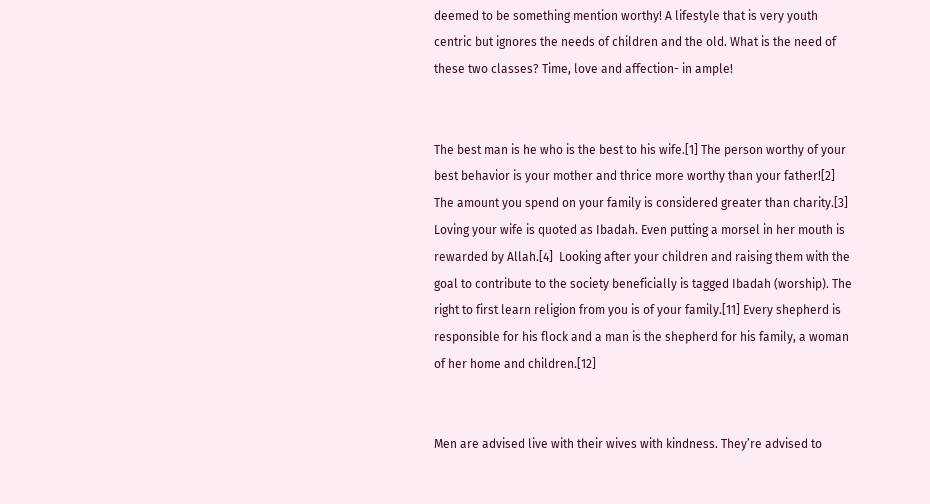deemed to be something mention worthy! A lifestyle that is very youth centric but ignores the needs of children and the old. What is the need of these two classes? Time, love and affection- in ample!


The best man is he who is the best to his wife.[1] The person worthy of your best behavior is your mother and thrice more worthy than your father![2] The amount you spend on your family is considered greater than charity.[3] Loving your wife is quoted as Ibadah. Even putting a morsel in her mouth is rewarded by Allah.[4]  Looking after your children and raising them with the goal to contribute to the society beneficially is tagged Ibadah (worship). The right to first learn religion from you is of your family.[11] Every shepherd is responsible for his flock and a man is the shepherd for his family, a woman of her home and children.[12]


Men are advised live with their wives with kindness. They’re advised to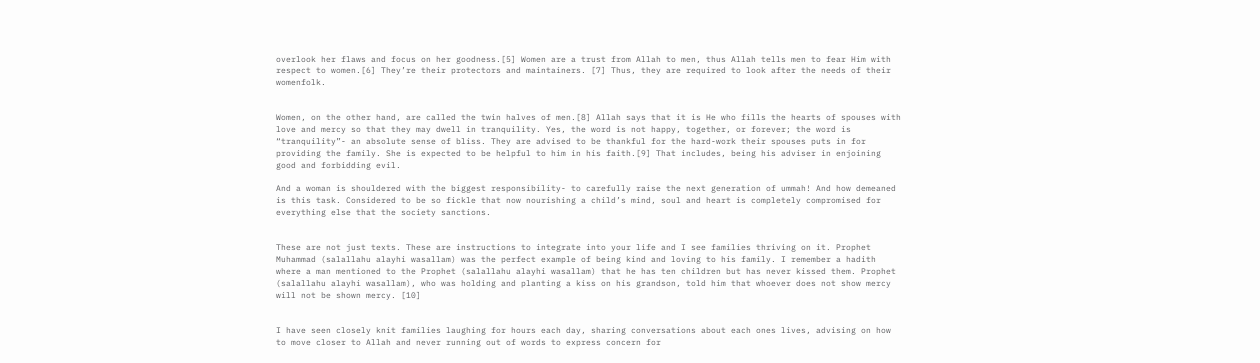overlook her flaws and focus on her goodness.[5] Women are a trust from Allah to men, thus Allah tells men to fear Him with respect to women.[6] They’re their protectors and maintainers. [7] Thus, they are required to look after the needs of their womenfolk.


Women, on the other hand, are called the twin halves of men.[8] Allah says that it is He who fills the hearts of spouses with love and mercy so that they may dwell in tranquility. Yes, the word is not happy, together, or forever; the word is “tranquility”- an absolute sense of bliss. They are advised to be thankful for the hard-work their spouses puts in for providing the family. She is expected to be helpful to him in his faith.[9] That includes, being his adviser in enjoining good and forbidding evil.

And a woman is shouldered with the biggest responsibility- to carefully raise the next generation of ummah! And how demeaned is this task. Considered to be so fickle that now nourishing a child’s mind, soul and heart is completely compromised for everything else that the society sanctions.


These are not just texts. These are instructions to integrate into your life and I see families thriving on it. Prophet Muhammad (salallahu alayhi wasallam) was the perfect example of being kind and loving to his family. I remember a hadith where a man mentioned to the Prophet (salallahu alayhi wasallam) that he has ten children but has never kissed them. Prophet (salallahu alayhi wasallam), who was holding and planting a kiss on his grandson, told him that whoever does not show mercy will not be shown mercy. [10]


I have seen closely knit families laughing for hours each day, sharing conversations about each ones lives, advising on how to move closer to Allah and never running out of words to express concern for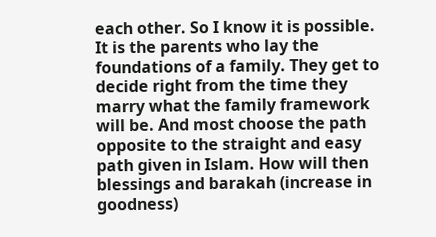each other. So I know it is possible. It is the parents who lay the foundations of a family. They get to decide right from the time they marry what the family framework will be. And most choose the path opposite to the straight and easy path given in Islam. How will then blessings and barakah (increase in goodness)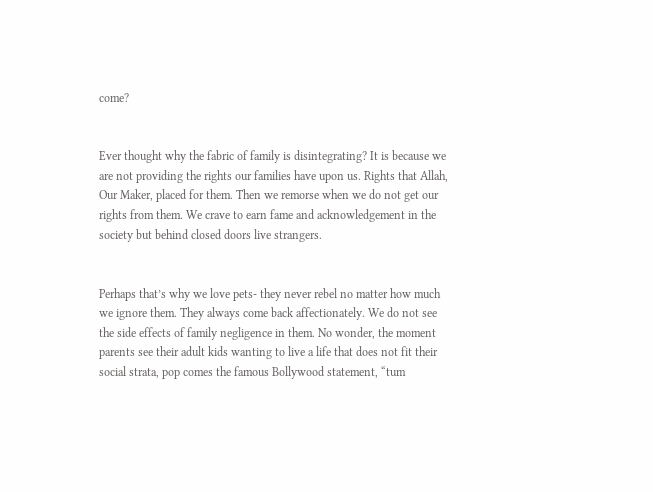come?


Ever thought why the fabric of family is disintegrating? It is because we are not providing the rights our families have upon us. Rights that Allah, Our Maker, placed for them. Then we remorse when we do not get our rights from them. We crave to earn fame and acknowledgement in the society but behind closed doors live strangers.


Perhaps that’s why we love pets- they never rebel no matter how much we ignore them. They always come back affectionately. We do not see the side effects of family negligence in them. No wonder, the moment parents see their adult kids wanting to live a life that does not fit their social strata, pop comes the famous Bollywood statement, “tum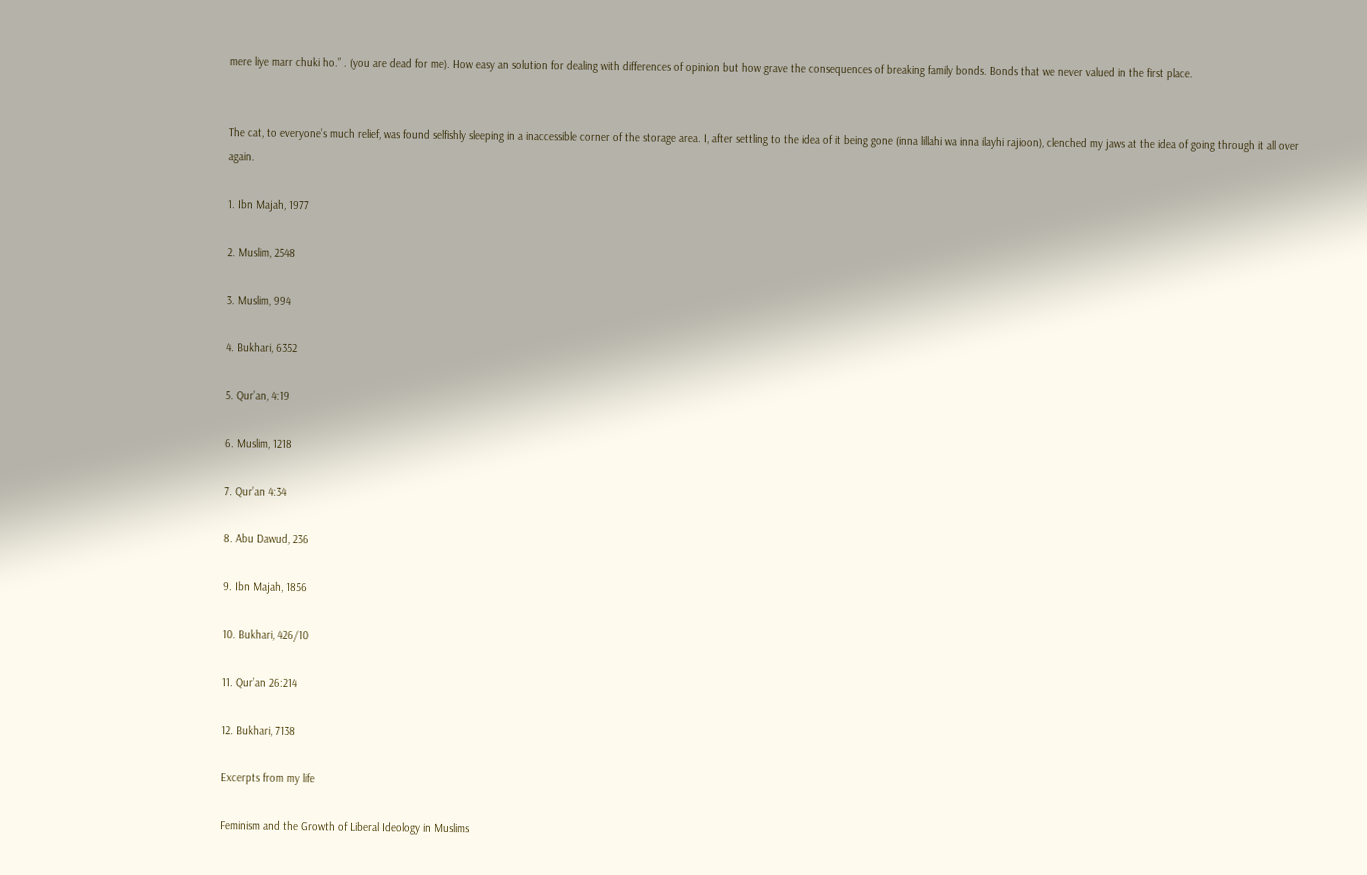mere liye marr chuki ho.” . (you are dead for me). How easy an solution for dealing with differences of opinion but how grave the consequences of breaking family bonds. Bonds that we never valued in the first place.


The cat, to everyone’s much relief, was found selfishly sleeping in a inaccessible corner of the storage area. I, after settling to the idea of it being gone (inna lillahi wa inna ilayhi rajioon), clenched my jaws at the idea of going through it all over again.

1. Ibn Majah, 1977

2. Muslim, 2548

3. Muslim, 994

4. Bukhari, 6352

5. Qur’an, 4:19

6. Muslim, 1218

7. Qur’an 4:34

8. Abu Dawud, 236

9. Ibn Majah, 1856

10. Bukhari, 426/10

11. Qur’an 26:214

12. Bukhari, 7138

Excerpts from my life

Feminism and the Growth of Liberal Ideology in Muslims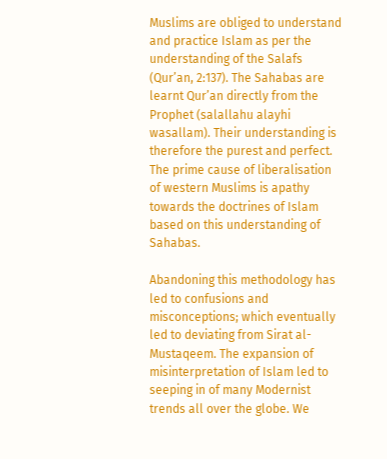Muslims are obliged to understand and practice Islam as per the understanding of the Salafs (Qur’an, 2:137). The Sahabas are learnt Qur’an directly from the Prophet (salallahu alayhi wasallam). Their understanding is therefore the purest and perfect. The prime cause of liberalisation of western Muslims is apathy towards the doctrines of Islam based on this understanding of Sahabas.

Abandoning this methodology has led to confusions and misconceptions; which eventually led to deviating from Sirat al-Mustaqeem. The expansion of misinterpretation of Islam led to seeping in of many Modernist trends all over the globe. We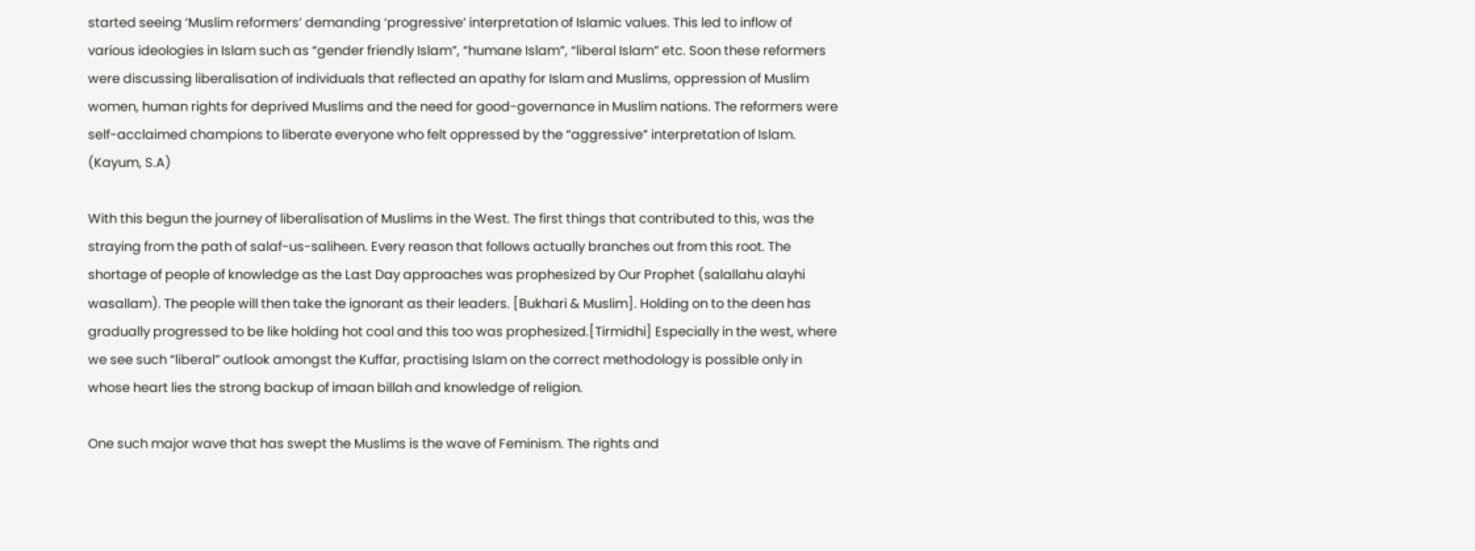started seeing ‘Muslim reformers’ demanding ‘progressive’ interpretation of Islamic values. This led to inflow of various ideologies in Islam such as “gender friendly Islam”, “humane Islam”, “liberal Islam” etc. Soon these reformers were discussing liberalisation of individuals that reflected an apathy for Islam and Muslims, oppression of Muslim women, human rights for deprived Muslims and the need for good-governance in Muslim nations. The reformers were self-acclaimed champions to liberate everyone who felt oppressed by the “aggressive” interpretation of Islam. (Kayum, S.A)

With this begun the journey of liberalisation of Muslims in the West. The first things that contributed to this, was the straying from the path of salaf-us-saliheen. Every reason that follows actually branches out from this root. The shortage of people of knowledge as the Last Day approaches was prophesized by Our Prophet (salallahu alayhi wasallam). The people will then take the ignorant as their leaders. [Bukhari & Muslim]. Holding on to the deen has gradually progressed to be like holding hot coal and this too was prophesized.[Tirmidhi] Especially in the west, where we see such “liberal” outlook amongst the Kuffar, practising Islam on the correct methodology is possible only in whose heart lies the strong backup of imaan billah and knowledge of religion.

One such major wave that has swept the Muslims is the wave of Feminism. The rights and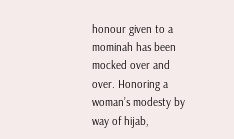honour given to a mominah has been mocked over and over. Honoring a woman’s modesty by way of hijab,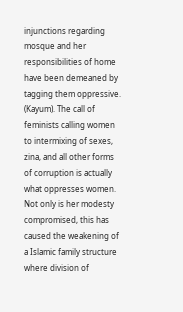injunctions regarding mosque and her responsibilities of home have been demeaned by tagging them oppressive. (Kayum). The call of feminists calling women to intermixing of sexes, zina, and all other forms of corruption is actually what oppresses women. Not only is her modesty compromised, this has caused the weakening of a Islamic family structure where division of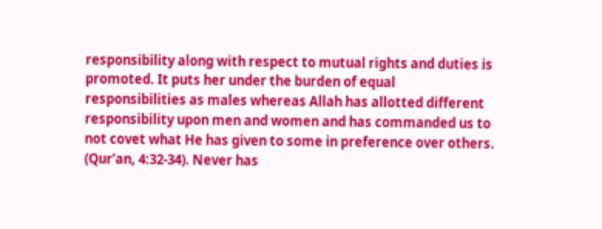responsibility along with respect to mutual rights and duties is promoted. It puts her under the burden of equal responsibilities as males whereas Allah has allotted different responsibility upon men and women and has commanded us to not covet what He has given to some in preference over others. (Qur’an, 4:32-34). Never has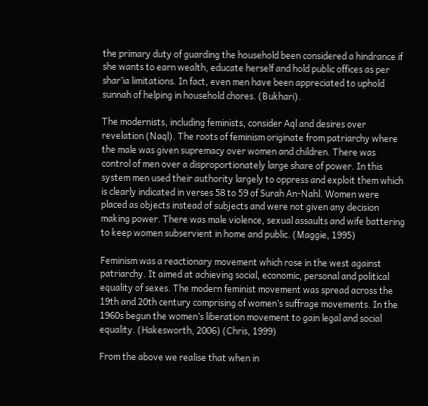the primary duty of guarding the household been considered a hindrance if she wants to earn wealth, educate herself and hold public offices as per shar’ia limitations. In fact, even men have been appreciated to uphold sunnah of helping in household chores. (Bukhari).

The modernists, including feminists, consider Aql and desires over revelation (Naql). The roots of feminism originate from patriarchy where the male was given supremacy over women and children. There was control of men over a disproportionately large share of power. In this system men used their authority largely to oppress and exploit them which is clearly indicated in verses 58 to 59 of Surah An-Nahl. Women were placed as objects instead of subjects and were not given any decision making power. There was male violence, sexual assaults and wife battering to keep women subservient in home and public. (Maggie, 1995)

Feminism was a reactionary movement which rose in the west against patriarchy. It aimed at achieving social, economic, personal and political equality of sexes. The modern feminist movement was spread across the 19th and 20th century comprising of women’s suffrage movements. In the 1960s begun the women’s liberation movement to gain legal and social equality. (Hakesworth, 2006) (Chris, 1999)

From the above we realise that when in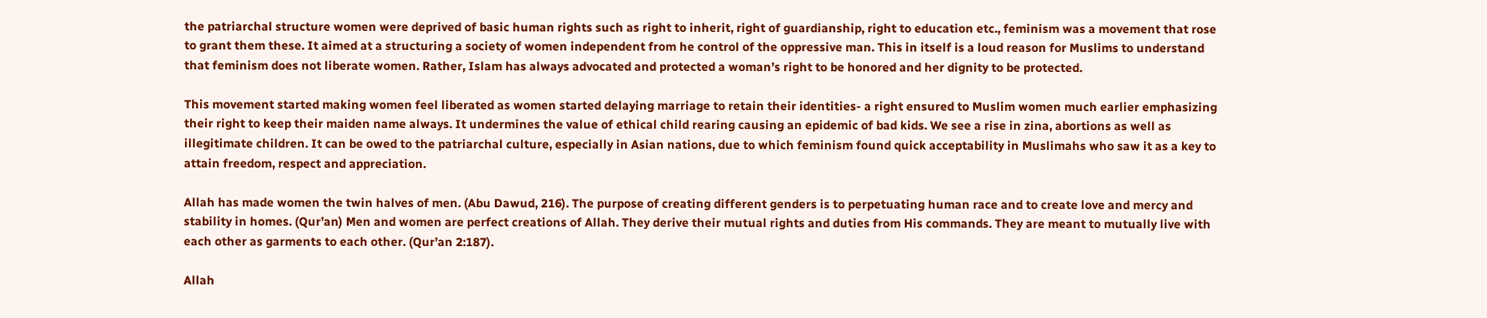the patriarchal structure women were deprived of basic human rights such as right to inherit, right of guardianship, right to education etc., feminism was a movement that rose to grant them these. It aimed at a structuring a society of women independent from he control of the oppressive man. This in itself is a loud reason for Muslims to understand that feminism does not liberate women. Rather, Islam has always advocated and protected a woman’s right to be honored and her dignity to be protected.

This movement started making women feel liberated as women started delaying marriage to retain their identities- a right ensured to Muslim women much earlier emphasizing their right to keep their maiden name always. It undermines the value of ethical child rearing causing an epidemic of bad kids. We see a rise in zina, abortions as well as illegitimate children. It can be owed to the patriarchal culture, especially in Asian nations, due to which feminism found quick acceptability in Muslimahs who saw it as a key to attain freedom, respect and appreciation.

Allah has made women the twin halves of men. (Abu Dawud, 216). The purpose of creating different genders is to perpetuating human race and to create love and mercy and stability in homes. (Qur’an) Men and women are perfect creations of Allah. They derive their mutual rights and duties from His commands. They are meant to mutually live with each other as garments to each other. (Qur’an 2:187).

Allah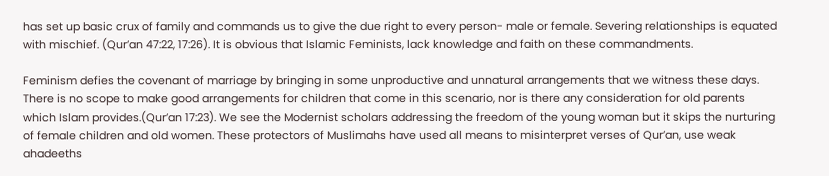has set up basic crux of family and commands us to give the due right to every person- male or female. Severing relationships is equated with mischief. (Qur’an 47:22, 17:26). It is obvious that Islamic Feminists, lack knowledge and faith on these commandments.

Feminism defies the covenant of marriage by bringing in some unproductive and unnatural arrangements that we witness these days. There is no scope to make good arrangements for children that come in this scenario, nor is there any consideration for old parents which Islam provides.(Qur’an 17:23). We see the Modernist scholars addressing the freedom of the young woman but it skips the nurturing of female children and old women. These protectors of Muslimahs have used all means to misinterpret verses of Qur’an, use weak ahadeeths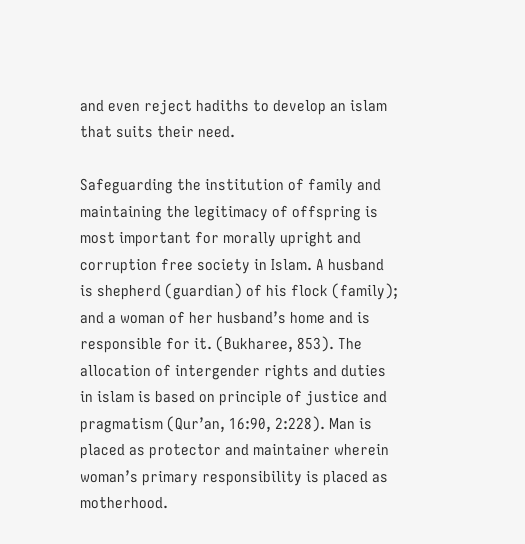and even reject hadiths to develop an islam that suits their need.

Safeguarding the institution of family and maintaining the legitimacy of offspring is most important for morally upright and corruption free society in Islam. A husband is shepherd (guardian) of his flock (family); and a woman of her husband’s home and is responsible for it. (Bukharee, 853). The allocation of intergender rights and duties in islam is based on principle of justice and pragmatism (Qur’an, 16:90, 2:228). Man is placed as protector and maintainer wherein woman’s primary responsibility is placed as motherhood.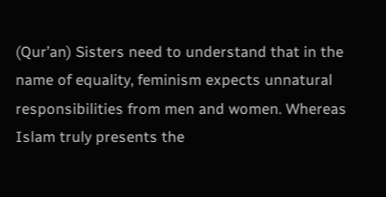(Qur’an) Sisters need to understand that in the name of equality, feminism expects unnatural responsibilities from men and women. Whereas Islam truly presents the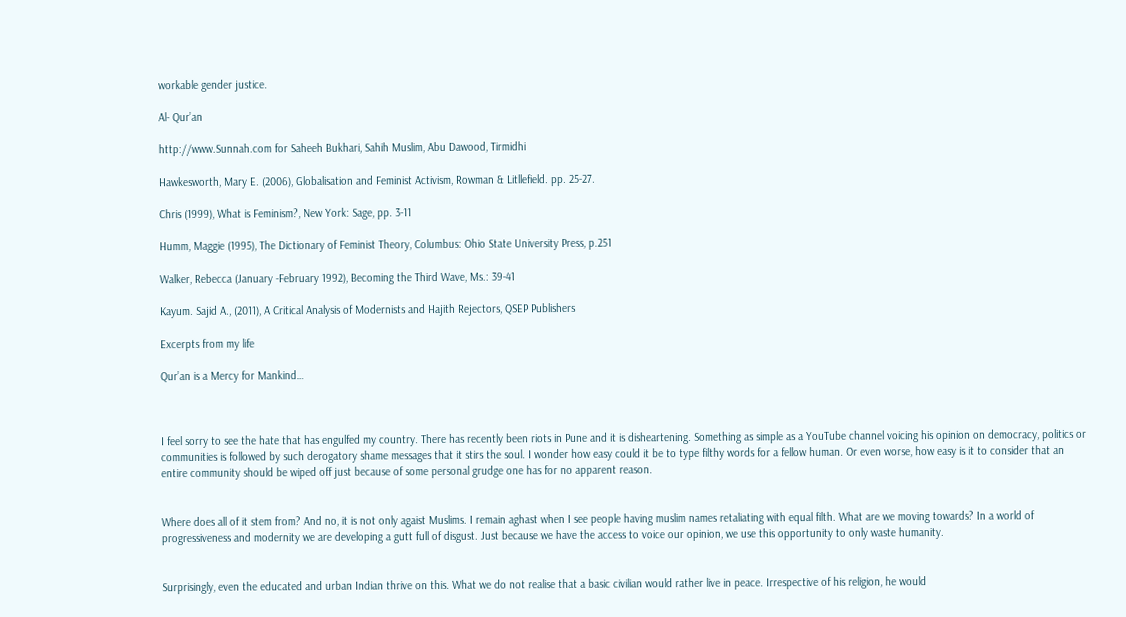workable gender justice.

Al- Qur’an

http://www.Sunnah.com for Saheeh Bukhari, Sahih Muslim, Abu Dawood, Tirmidhi

Hawkesworth, Mary E. (2006), Globalisation and Feminist Activism, Rowman & Litllefield. pp. 25-27.

Chris (1999), What is Feminism?, New York: Sage, pp. 3-11

Humm, Maggie (1995), The Dictionary of Feminist Theory, Columbus: Ohio State University Press, p.251

Walker, Rebecca (January -February 1992), Becoming the Third Wave, Ms.: 39-41

Kayum. Sajid A., (2011), A Critical Analysis of Modernists and Hajith Rejectors, QSEP Publishers

Excerpts from my life

Qur’an is a Mercy for Mankind…



I feel sorry to see the hate that has engulfed my country. There has recently been riots in Pune and it is disheartening. Something as simple as a YouTube channel voicing his opinion on democracy, politics or communities is followed by such derogatory shame messages that it stirs the soul. I wonder how easy could it be to type filthy words for a fellow human. Or even worse, how easy is it to consider that an entire community should be wiped off just because of some personal grudge one has for no apparent reason.


Where does all of it stem from? And no, it is not only agaist Muslims. I remain aghast when I see people having muslim names retaliating with equal filth. What are we moving towards? In a world of progressiveness and modernity we are developing a gutt full of disgust. Just because we have the access to voice our opinion, we use this opportunity to only waste humanity.


Surprisingly, even the educated and urban Indian thrive on this. What we do not realise that a basic civilian would rather live in peace. Irrespective of his religion, he would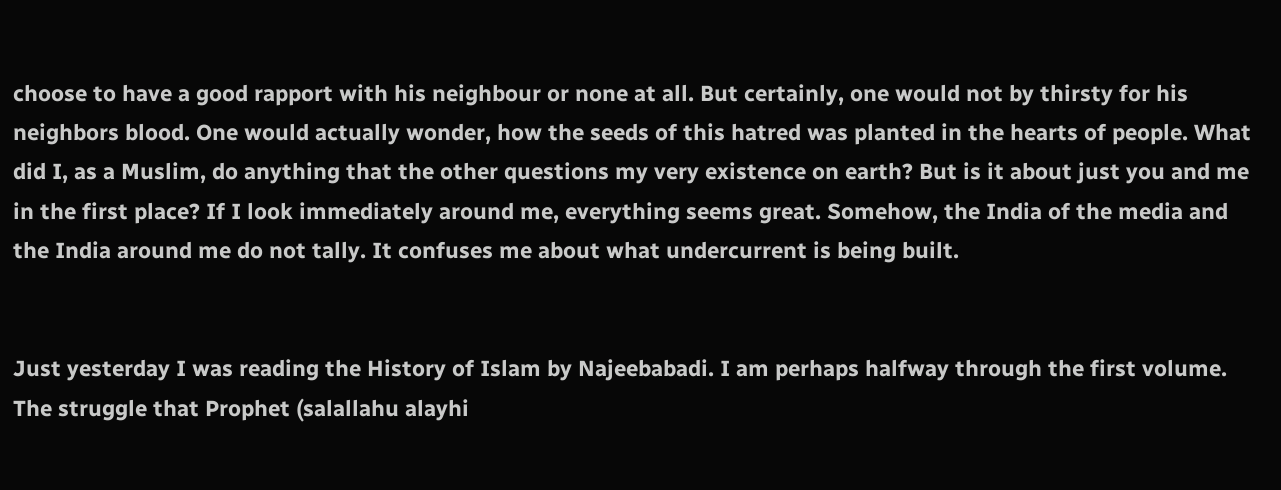choose to have a good rapport with his neighbour or none at all. But certainly, one would not by thirsty for his neighbors blood. One would actually wonder, how the seeds of this hatred was planted in the hearts of people. What did I, as a Muslim, do anything that the other questions my very existence on earth? But is it about just you and me in the first place? If I look immediately around me, everything seems great. Somehow, the India of the media and the India around me do not tally. It confuses me about what undercurrent is being built.


Just yesterday I was reading the History of Islam by Najeebabadi. I am perhaps halfway through the first volume. The struggle that Prophet (salallahu alayhi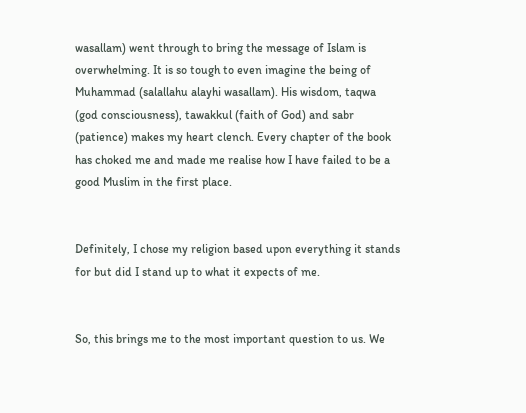wasallam) went through to bring the message of Islam is overwhelming. It is so tough to even imagine the being of Muhammad (salallahu alayhi wasallam). His wisdom, taqwa (god consciousness), tawakkul (faith of God) and sabr (patience) makes my heart clench. Every chapter of the book has choked me and made me realise how I have failed to be a good Muslim in the first place.


Definitely, I chose my religion based upon everything it stands for but did I stand up to what it expects of me.


So, this brings me to the most important question to us. We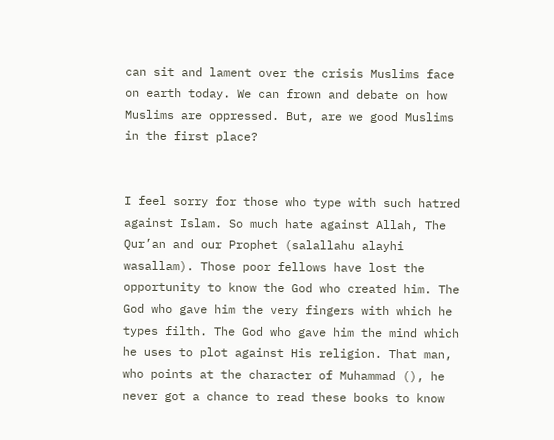can sit and lament over the crisis Muslims face on earth today. We can frown and debate on how Muslims are oppressed. But, are we good Muslims in the first place?


I feel sorry for those who type with such hatred against Islam. So much hate against Allah, The Qur’an and our Prophet (salallahu alayhi wasallam). Those poor fellows have lost the opportunity to know the God who created him. The God who gave him the very fingers with which he types filth. The God who gave him the mind which he uses to plot against His religion. That man, who points at the character of Muhammad (), he never got a chance to read these books to know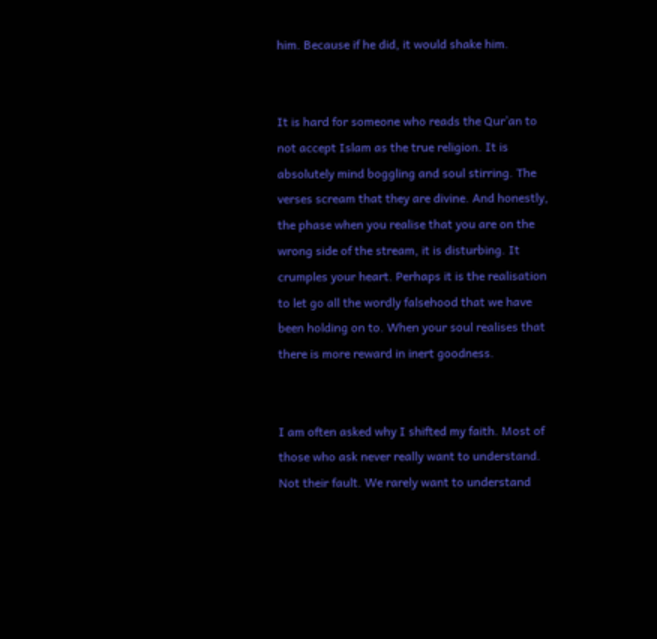him. Because if he did, it would shake him.


It is hard for someone who reads the Qur’an to not accept Islam as the true religion. It is absolutely mind boggling and soul stirring. The verses scream that they are divine. And honestly, the phase when you realise that you are on the wrong side of the stream, it is disturbing. It crumples your heart. Perhaps it is the realisation to let go all the wordly falsehood that we have been holding on to. When your soul realises that there is more reward in inert goodness.


I am often asked why I shifted my faith. Most of those who ask never really want to understand. Not their fault. We rarely want to understand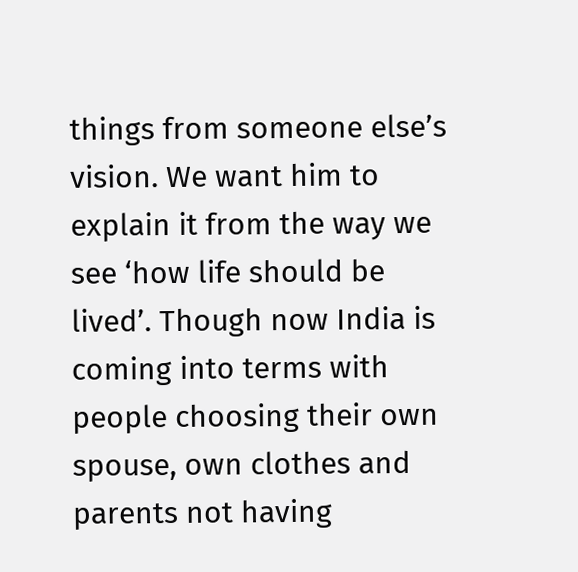things from someone else’s vision. We want him to explain it from the way we see ‘how life should be lived’. Though now India is coming into terms with people choosing their own spouse, own clothes and parents not having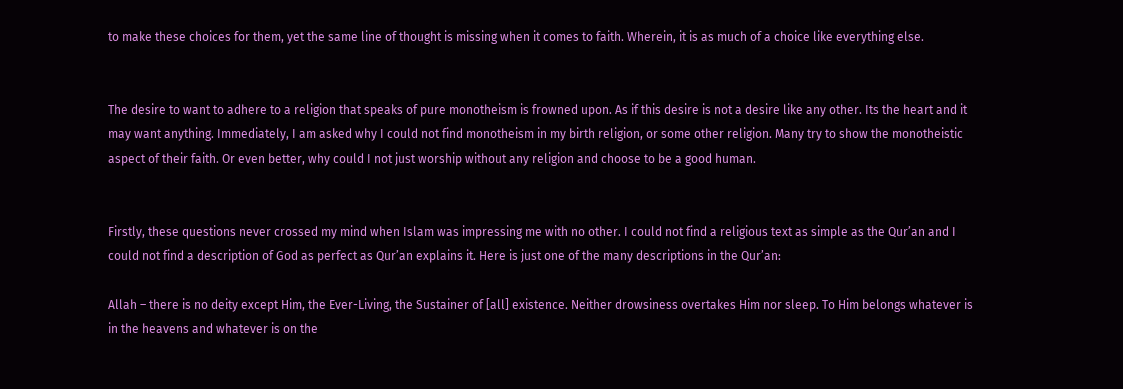to make these choices for them, yet the same line of thought is missing when it comes to faith. Wherein, it is as much of a choice like everything else.


The desire to want to adhere to a religion that speaks of pure monotheism is frowned upon. As if this desire is not a desire like any other. Its the heart and it may want anything. Immediately, I am asked why I could not find monotheism in my birth religion, or some other religion. Many try to show the monotheistic aspect of their faith. Or even better, why could I not just worship without any religion and choose to be a good human.


Firstly, these questions never crossed my mind when Islam was impressing me with no other. I could not find a religious text as simple as the Qur’an and I could not find a description of God as perfect as Qur’an explains it. Here is just one of the many descriptions in the Qur’an:

Allah – there is no deity except Him, the Ever-Living, the Sustainer of [all] existence. Neither drowsiness overtakes Him nor sleep. To Him belongs whatever is in the heavens and whatever is on the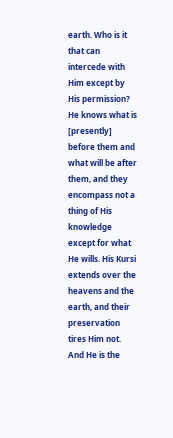earth. Who is it that can intercede with Him except by His permission? He knows what is [presently] before them and what will be after them, and they encompass not a thing of His knowledge except for what He wills. His Kursi extends over the heavens and the earth, and their preservation tires Him not. And He is the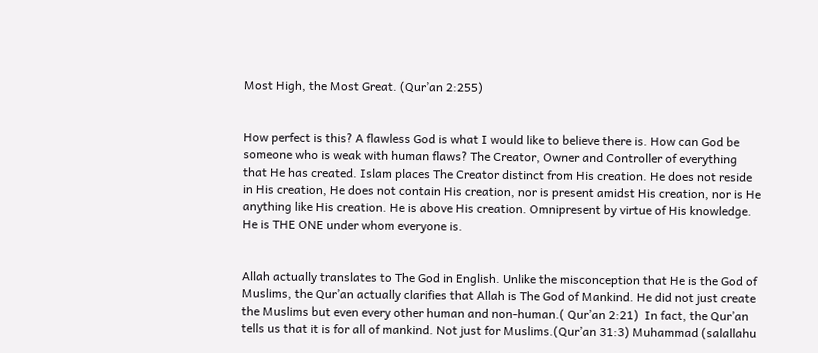Most High, the Most Great. (Qur’an 2:255)


How perfect is this? A flawless God is what I would like to believe there is. How can God be someone who is weak with human flaws? The Creator, Owner and Controller of everything that He has created. Islam places The Creator distinct from His creation. He does not reside in His creation, He does not contain His creation, nor is present amidst His creation, nor is He anything like His creation. He is above His creation. Omnipresent by virtue of His knowledge. He is THE ONE under whom everyone is.


Allah actually translates to The God in English. Unlike the misconception that He is the God of Muslims, the Qur’an actually clarifies that Allah is The God of Mankind. He did not just create the Muslims but even every other human and non-human.( Qur’an 2:21)  In fact, the Qur’an tells us that it is for all of mankind. Not just for Muslims.(Qur’an 31:3) Muhammad (salallahu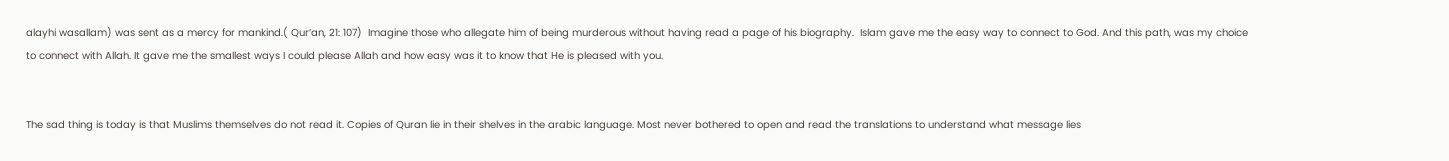alayhi wasallam) was sent as a mercy for mankind.( Qur’an, 21: 107)  Imagine those who allegate him of being murderous without having read a page of his biography.  Islam gave me the easy way to connect to God. And this path, was my choice to connect with Allah. It gave me the smallest ways I could please Allah and how easy was it to know that He is pleased with you.


The sad thing is today is that Muslims themselves do not read it. Copies of Quran lie in their shelves in the arabic language. Most never bothered to open and read the translations to understand what message lies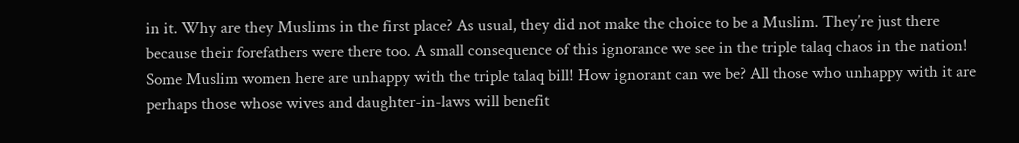in it. Why are they Muslims in the first place? As usual, they did not make the choice to be a Muslim. They’re just there because their forefathers were there too. A small consequence of this ignorance we see in the triple talaq chaos in the nation! Some Muslim women here are unhappy with the triple talaq bill! How ignorant can we be? All those who unhappy with it are perhaps those whose wives and daughter-in-laws will benefit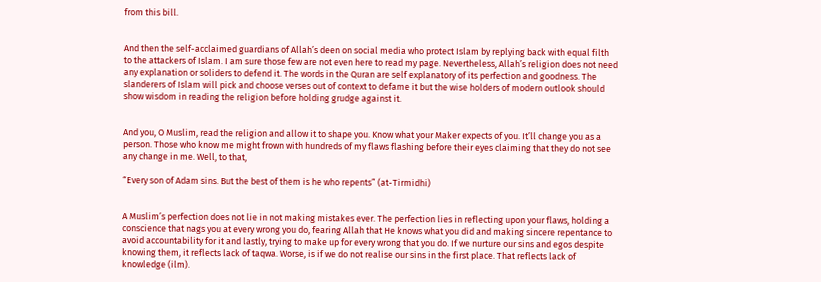from this bill.


And then the self-acclaimed guardians of Allah’s deen on social media who protect Islam by replying back with equal filth to the attackers of Islam. I am sure those few are not even here to read my page. Nevertheless, Allah’s religion does not need any explanation or soliders to defend it. The words in the Quran are self explanatory of its perfection and goodness. The slanderers of Islam will pick and choose verses out of context to defame it but the wise holders of modern outlook should show wisdom in reading the religion before holding grudge against it.


And you, O Muslim, read the religion and allow it to shape you. Know what your Maker expects of you. It’ll change you as a person. Those who know me might frown with hundreds of my flaws flashing before their eyes claiming that they do not see any change in me. Well, to that,

“Every son of Adam sins. But the best of them is he who repents” (at-Tirmidhi)


A Muslim’s perfection does not lie in not making mistakes ever. The perfection lies in reflecting upon your flaws, holding a conscience that nags you at every wrong you do, fearing Allah that He knows what you did and making sincere repentance to avoid accountability for it and lastly, trying to make up for every wrong that you do. If we nurture our sins and egos despite knowing them, it reflects lack of taqwa. Worse, is if we do not realise our sins in the first place. That reflects lack of knowledge (ilm).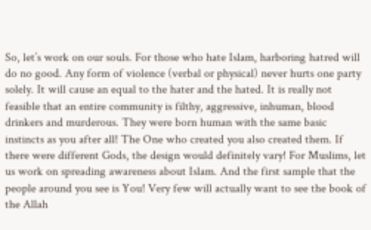So, let’s work on our souls. For those who hate Islam, harboring hatred will do no good. Any form of violence (verbal or physical) never hurts one party solely. It will cause an equal to the hater and the hated. It is really not feasible that an entire community is filthy, aggressive, inhuman, blood drinkers and murderous. They were born human with the same basic instincts as you after all! The One who created you also created them. If there were different Gods, the design would definitely vary! For Muslims, let us work on spreading awareness about Islam. And the first sample that the people around you see is You! Very few will actually want to see the book of the Allah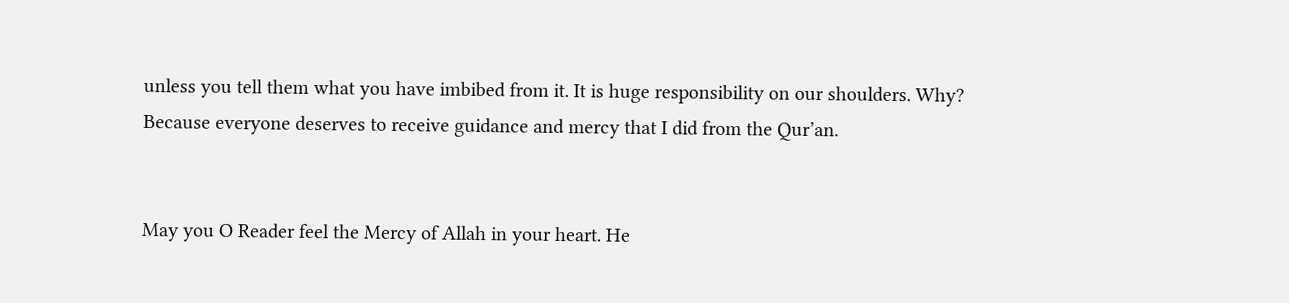unless you tell them what you have imbibed from it. It is huge responsibility on our shoulders. Why? Because everyone deserves to receive guidance and mercy that I did from the Qur’an.


May you O Reader feel the Mercy of Allah in your heart. He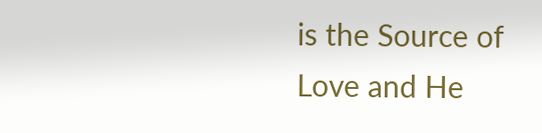is the Source of Love and He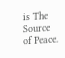is The Source of Peace.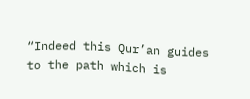“Indeed this Qur’an guides to the path which is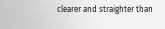clearer and straighter than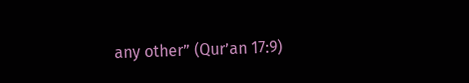any other” (Qur’an 17:9)